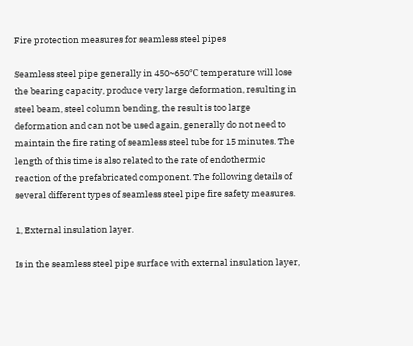Fire protection measures for seamless steel pipes

Seamless steel pipe generally in 450~650℃ temperature will lose the bearing capacity, produce very large deformation, resulting in steel beam, steel column bending, the result is too large deformation and can not be used again, generally do not need to maintain the fire rating of seamless steel tube for 15 minutes. The length of this time is also related to the rate of endothermic reaction of the prefabricated component. The following details of several different types of seamless steel pipe fire safety measures.

1, External insulation layer.

Is in the seamless steel pipe surface with external insulation layer,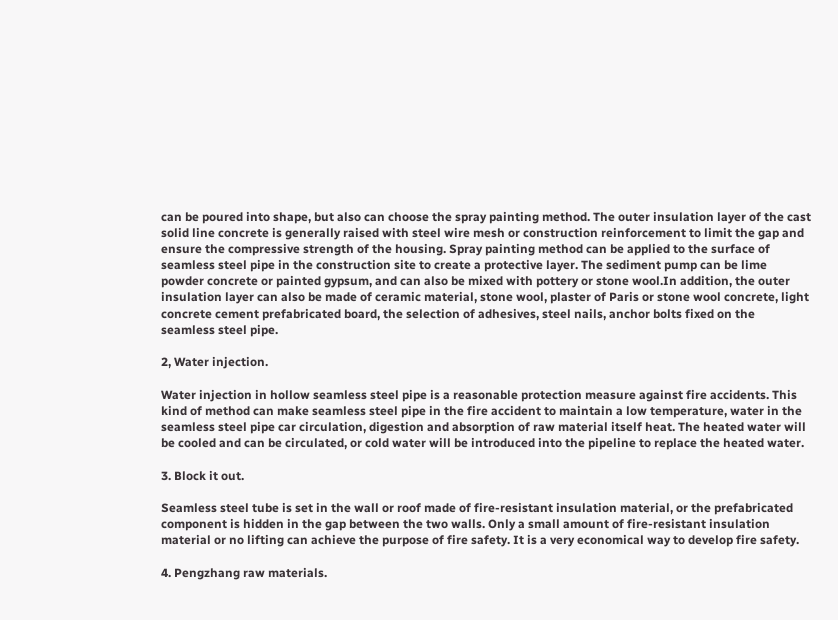can be poured into shape, but also can choose the spray painting method. The outer insulation layer of the cast solid line concrete is generally raised with steel wire mesh or construction reinforcement to limit the gap and ensure the compressive strength of the housing. Spray painting method can be applied to the surface of seamless steel pipe in the construction site to create a protective layer. The sediment pump can be lime powder concrete or painted gypsum, and can also be mixed with pottery or stone wool.In addition, the outer insulation layer can also be made of ceramic material, stone wool, plaster of Paris or stone wool concrete, light concrete cement prefabricated board, the selection of adhesives, steel nails, anchor bolts fixed on the seamless steel pipe.

2, Water injection.

Water injection in hollow seamless steel pipe is a reasonable protection measure against fire accidents. This kind of method can make seamless steel pipe in the fire accident to maintain a low temperature, water in the seamless steel pipe car circulation, digestion and absorption of raw material itself heat. The heated water will be cooled and can be circulated, or cold water will be introduced into the pipeline to replace the heated water.

3. Block it out.

Seamless steel tube is set in the wall or roof made of fire-resistant insulation material, or the prefabricated component is hidden in the gap between the two walls. Only a small amount of fire-resistant insulation material or no lifting can achieve the purpose of fire safety. It is a very economical way to develop fire safety.

4. Pengzhang raw materials.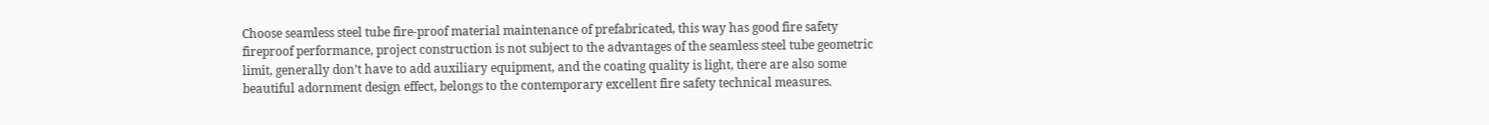Choose seamless steel tube fire-proof material maintenance of prefabricated, this way has good fire safety fireproof performance, project construction is not subject to the advantages of the seamless steel tube geometric limit, generally don’t have to add auxiliary equipment, and the coating quality is light, there are also some beautiful adornment design effect, belongs to the contemporary excellent fire safety technical measures.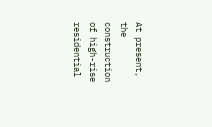At present, the construction of high-rise residential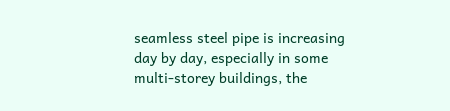seamless steel pipe is increasing day by day, especially in some multi-storey buildings, the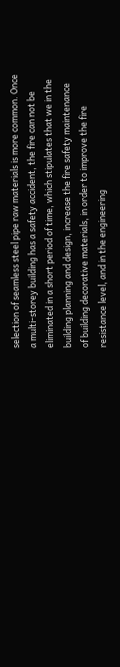selection of seamless steel pipe raw materials is more common. Once a multi-storey building has a safety accident, the fire can not be eliminated in a short period of time, which stipulates that we in the building planning and design, increase the fire safety maintenance of building decorative materials, in order to improve the fire resistance level, and in the engineering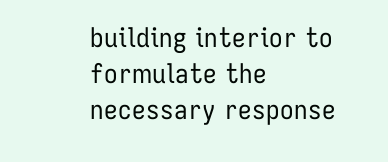building interior to formulate the necessary response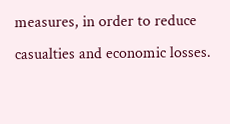measures, in order to reduce casualties and economic losses.